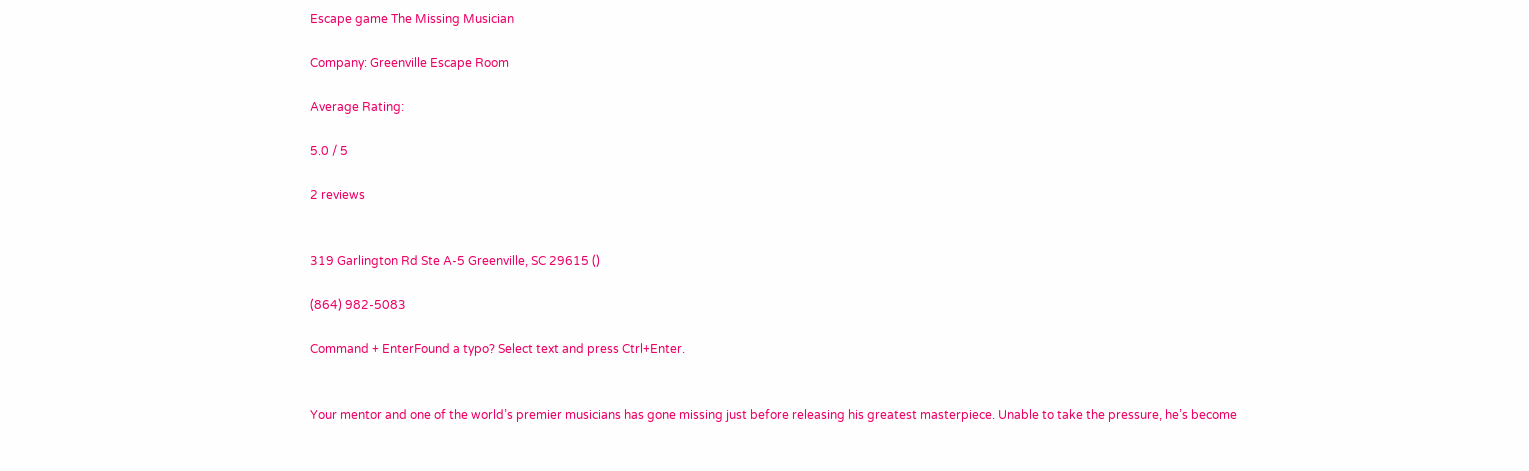Escape game The Missing Musician

Company: Greenville Escape Room

Average Rating:

5.0 / 5

2 reviews


319 Garlington Rd Ste A-5 Greenville, SC 29615 ()

(864) 982-5083

Command + EnterFound a typo? Select text and press Ctrl+Enter.


Your mentor and one of the world’s premier musicians has gone missing just before releasing his greatest masterpiece. Unable to take the pressure, he’s become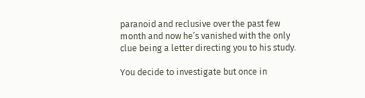paranoid and reclusive over the past few month and now he’s vanished with the only clue being a letter directing you to his study.

You decide to investigate but once in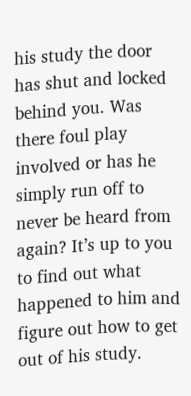his study the door has shut and locked behind you. Was there foul play involved or has he simply run off to never be heard from again? It’s up to you to find out what happened to him and figure out how to get out of his study.